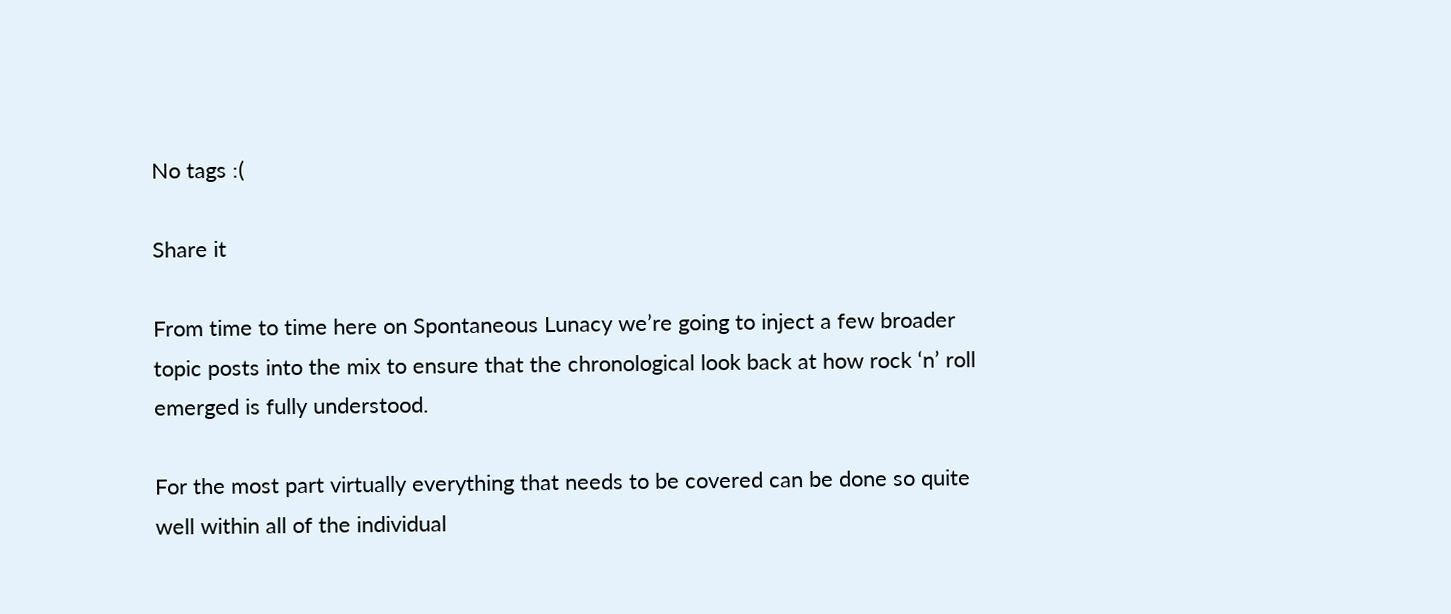No tags :(

Share it

From time to time here on Spontaneous Lunacy we’re going to inject a few broader topic posts into the mix to ensure that the chronological look back at how rock ‘n’ roll emerged is fully understood.

For the most part virtually everything that needs to be covered can be done so quite well within all of the individual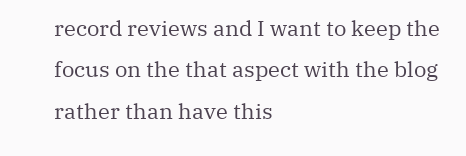record reviews and I want to keep the focus on the that aspect with the blog rather than have this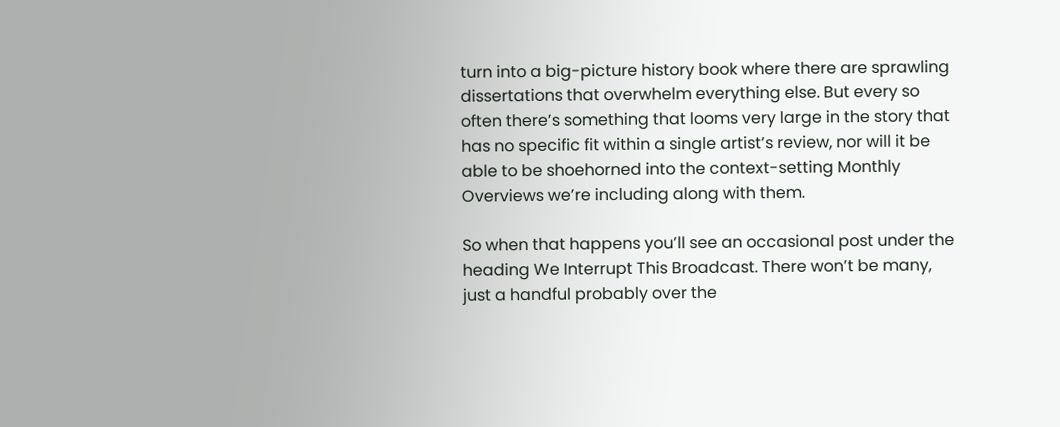turn into a big-picture history book where there are sprawling dissertations that overwhelm everything else. But every so often there’s something that looms very large in the story that has no specific fit within a single artist’s review, nor will it be able to be shoehorned into the context-setting Monthly Overviews we’re including along with them.

So when that happens you’ll see an occasional post under the heading We Interrupt This Broadcast. There won’t be many, just a handful probably over the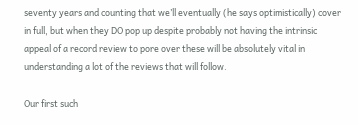seventy years and counting that we’ll eventually (he says optimistically) cover in full, but when they DO pop up despite probably not having the intrinsic appeal of a record review to pore over these will be absolutely vital in understanding a lot of the reviews that will follow.

Our first such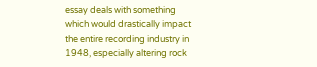essay deals with something which would drastically impact the entire recording industry in 1948, especially altering rock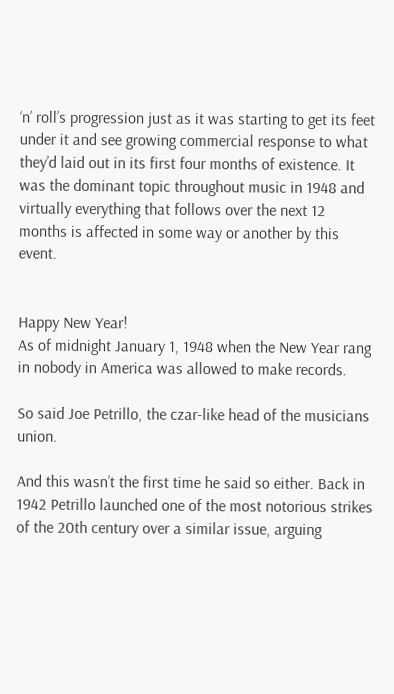‘n’ roll’s progression just as it was starting to get its feet under it and see growing commercial response to what they’d laid out in its first four months of existence. It was the dominant topic throughout music in 1948 and virtually everything that follows over the next 12 months is affected in some way or another by this event.


Happy New Year!
As of midnight January 1, 1948 when the New Year rang in nobody in America was allowed to make records.

So said Joe Petrillo, the czar-like head of the musicians union.

And this wasn’t the first time he said so either. Back in 1942 Petrillo launched one of the most notorious strikes of the 20th century over a similar issue, arguing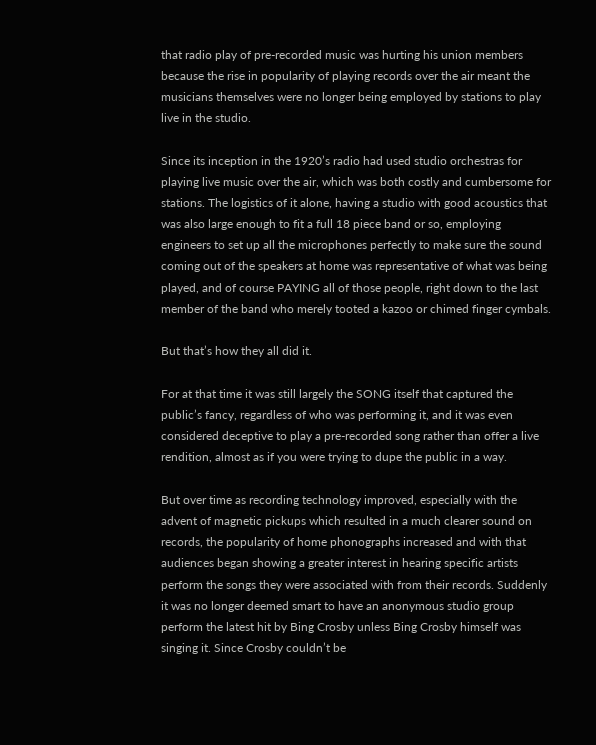that radio play of pre-recorded music was hurting his union members because the rise in popularity of playing records over the air meant the musicians themselves were no longer being employed by stations to play live in the studio.

Since its inception in the 1920’s radio had used studio orchestras for playing live music over the air, which was both costly and cumbersome for stations. The logistics of it alone, having a studio with good acoustics that was also large enough to fit a full 18 piece band or so, employing engineers to set up all the microphones perfectly to make sure the sound coming out of the speakers at home was representative of what was being played, and of course PAYING all of those people, right down to the last member of the band who merely tooted a kazoo or chimed finger cymbals.

But that’s how they all did it.

For at that time it was still largely the SONG itself that captured the public’s fancy, regardless of who was performing it, and it was even considered deceptive to play a pre-recorded song rather than offer a live rendition, almost as if you were trying to dupe the public in a way.

But over time as recording technology improved, especially with the advent of magnetic pickups which resulted in a much clearer sound on records, the popularity of home phonographs increased and with that audiences began showing a greater interest in hearing specific artists perform the songs they were associated with from their records. Suddenly it was no longer deemed smart to have an anonymous studio group perform the latest hit by Bing Crosby unless Bing Crosby himself was singing it. Since Crosby couldn’t be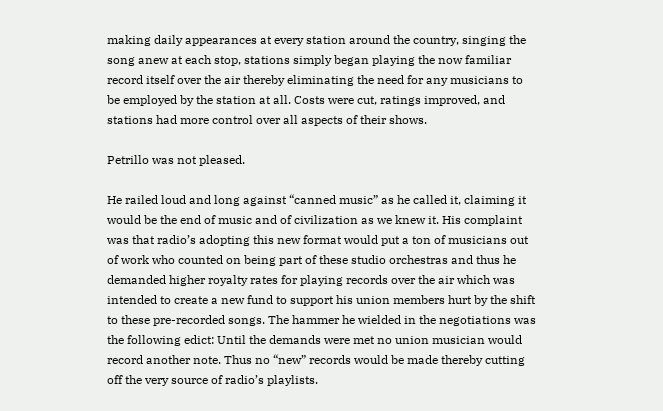making daily appearances at every station around the country, singing the song anew at each stop, stations simply began playing the now familiar record itself over the air thereby eliminating the need for any musicians to be employed by the station at all. Costs were cut, ratings improved, and stations had more control over all aspects of their shows.

Petrillo was not pleased.

He railed loud and long against “canned music” as he called it, claiming it would be the end of music and of civilization as we knew it. His complaint was that radio’s adopting this new format would put a ton of musicians out of work who counted on being part of these studio orchestras and thus he demanded higher royalty rates for playing records over the air which was intended to create a new fund to support his union members hurt by the shift to these pre-recorded songs. The hammer he wielded in the negotiations was the following edict: Until the demands were met no union musician would record another note. Thus no “new” records would be made thereby cutting off the very source of radio’s playlists.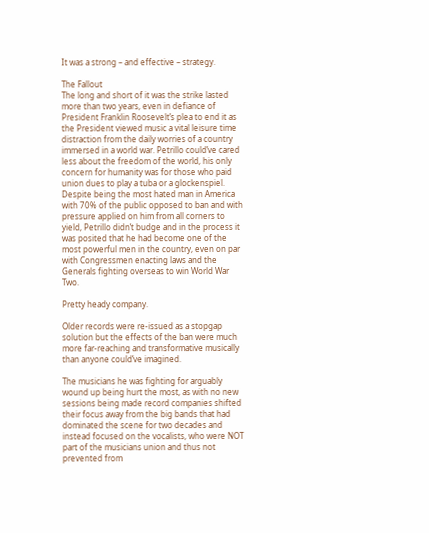It was a strong – and effective – strategy.

The Fallout
The long and short of it was the strike lasted more than two years, even in defiance of President Franklin Roosevelt’s plea to end it as the President viewed music a vital leisure time distraction from the daily worries of a country immersed in a world war. Petrillo could’ve cared less about the freedom of the world, his only concern for humanity was for those who paid union dues to play a tuba or a glockenspiel. Despite being the most hated man in America with 70% of the public opposed to ban and with pressure applied on him from all corners to yield, Petrillo didn’t budge and in the process it was posited that he had become one of the most powerful men in the country, even on par with Congressmen enacting laws and the Generals fighting overseas to win World War Two.

Pretty heady company.

Older records were re-issued as a stopgap solution but the effects of the ban were much more far-reaching and transformative musically than anyone could’ve imagined.

The musicians he was fighting for arguably wound up being hurt the most, as with no new sessions being made record companies shifted their focus away from the big bands that had dominated the scene for two decades and instead focused on the vocalists, who were NOT part of the musicians union and thus not prevented from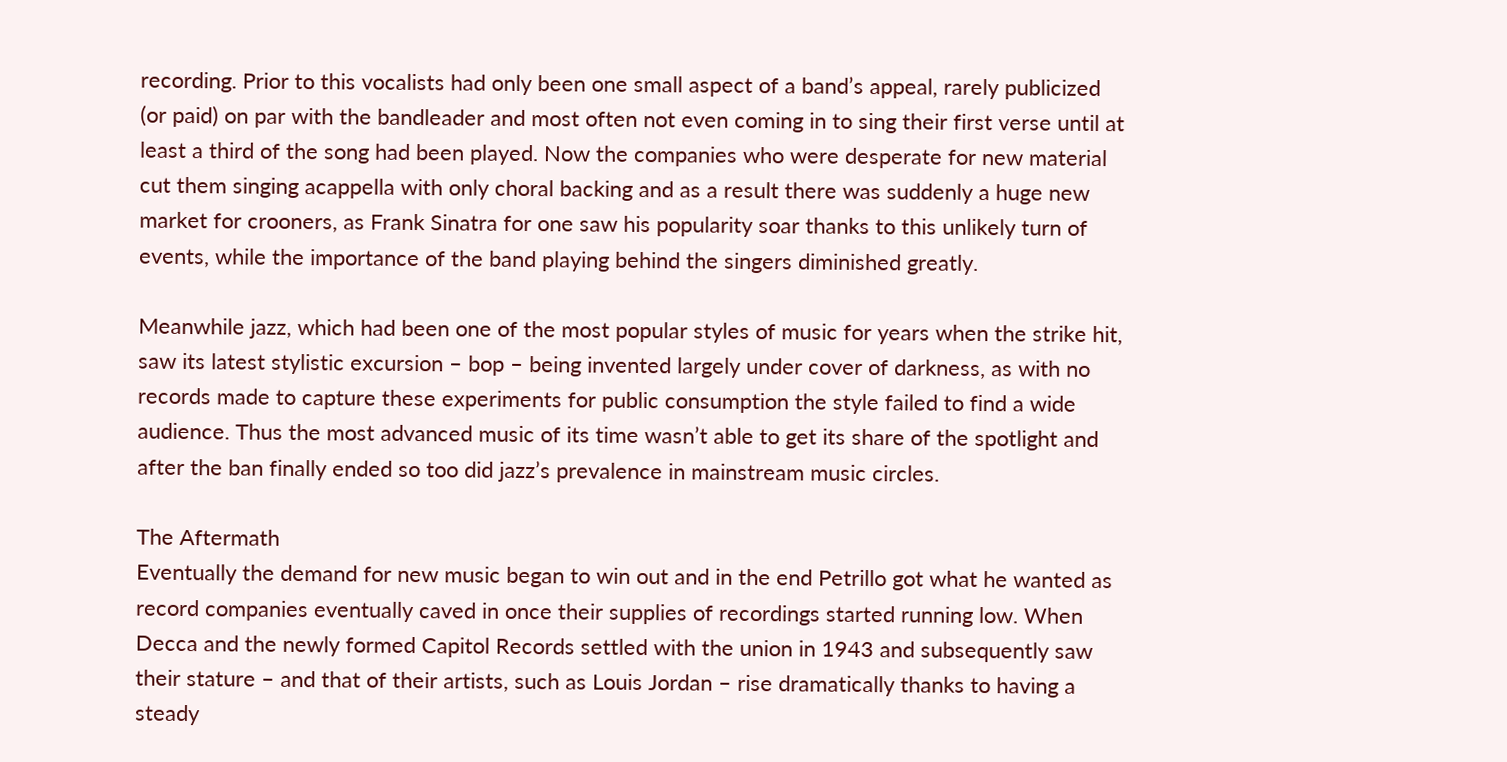recording. Prior to this vocalists had only been one small aspect of a band’s appeal, rarely publicized (or paid) on par with the bandleader and most often not even coming in to sing their first verse until at least a third of the song had been played. Now the companies who were desperate for new material cut them singing acappella with only choral backing and as a result there was suddenly a huge new market for crooners, as Frank Sinatra for one saw his popularity soar thanks to this unlikely turn of events, while the importance of the band playing behind the singers diminished greatly.

Meanwhile jazz, which had been one of the most popular styles of music for years when the strike hit, saw its latest stylistic excursion – bop – being invented largely under cover of darkness, as with no records made to capture these experiments for public consumption the style failed to find a wide audience. Thus the most advanced music of its time wasn’t able to get its share of the spotlight and after the ban finally ended so too did jazz’s prevalence in mainstream music circles.

The Aftermath
Eventually the demand for new music began to win out and in the end Petrillo got what he wanted as record companies eventually caved in once their supplies of recordings started running low. When Decca and the newly formed Capitol Records settled with the union in 1943 and subsequently saw their stature – and that of their artists, such as Louis Jordan – rise dramatically thanks to having a steady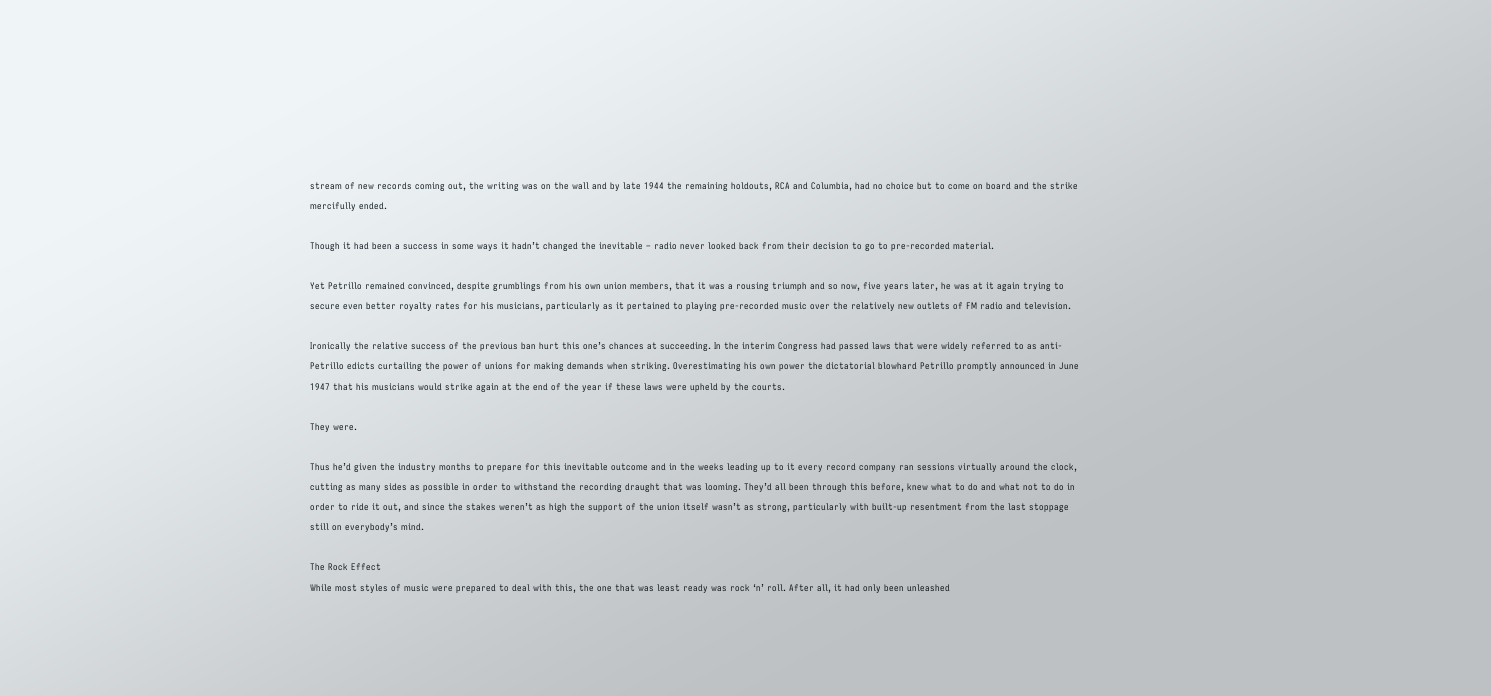stream of new records coming out, the writing was on the wall and by late 1944 the remaining holdouts, RCA and Columbia, had no choice but to come on board and the strike mercifully ended.

Though it had been a success in some ways it hadn’t changed the inevitable – radio never looked back from their decision to go to pre-recorded material.

Yet Petrillo remained convinced, despite grumblings from his own union members, that it was a rousing triumph and so now, five years later, he was at it again trying to secure even better royalty rates for his musicians, particularly as it pertained to playing pre-recorded music over the relatively new outlets of FM radio and television.

Ironically the relative success of the previous ban hurt this one’s chances at succeeding. In the interim Congress had passed laws that were widely referred to as anti-Petrillo edicts curtailing the power of unions for making demands when striking. Overestimating his own power the dictatorial blowhard Petrillo promptly announced in June 1947 that his musicians would strike again at the end of the year if these laws were upheld by the courts.

They were.

Thus he’d given the industry months to prepare for this inevitable outcome and in the weeks leading up to it every record company ran sessions virtually around the clock, cutting as many sides as possible in order to withstand the recording draught that was looming. They’d all been through this before, knew what to do and what not to do in order to ride it out, and since the stakes weren’t as high the support of the union itself wasn’t as strong, particularly with built-up resentment from the last stoppage still on everybody’s mind.

The Rock Effect
While most styles of music were prepared to deal with this, the one that was least ready was rock ‘n’ roll. After all, it had only been unleashed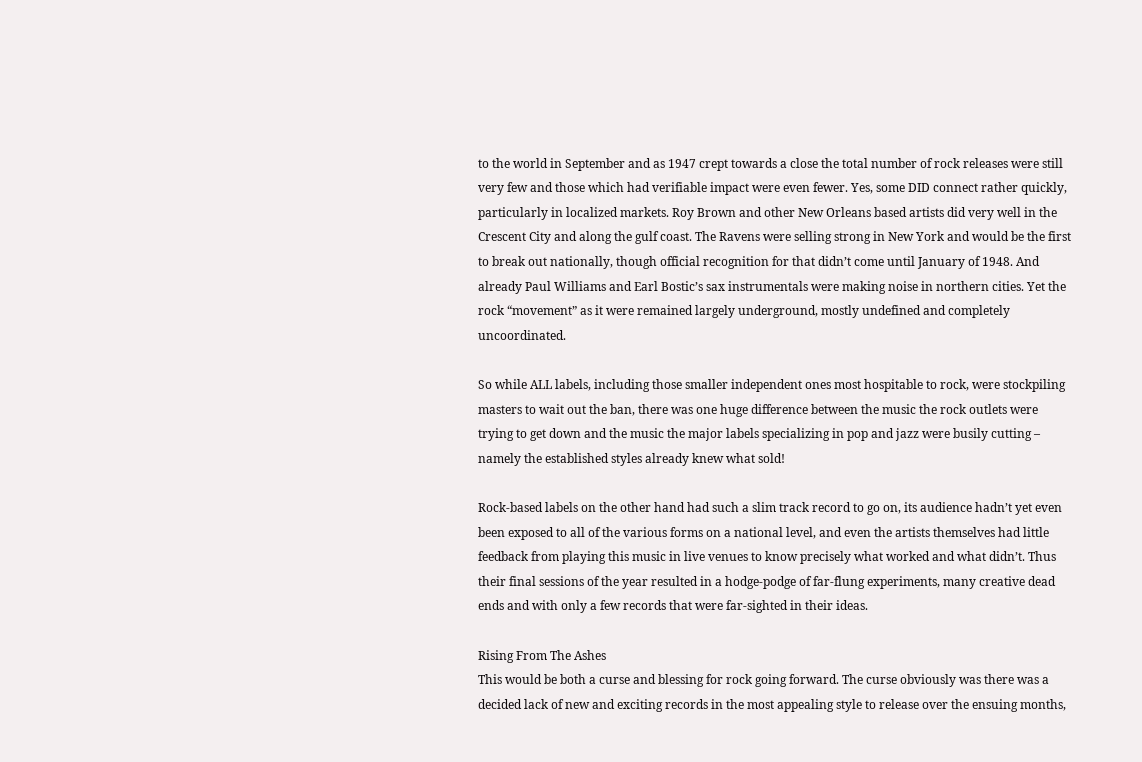to the world in September and as 1947 crept towards a close the total number of rock releases were still very few and those which had verifiable impact were even fewer. Yes, some DID connect rather quickly, particularly in localized markets. Roy Brown and other New Orleans based artists did very well in the Crescent City and along the gulf coast. The Ravens were selling strong in New York and would be the first to break out nationally, though official recognition for that didn’t come until January of 1948. And already Paul Williams and Earl Bostic’s sax instrumentals were making noise in northern cities. Yet the rock “movement” as it were remained largely underground, mostly undefined and completely uncoordinated.

So while ALL labels, including those smaller independent ones most hospitable to rock, were stockpiling masters to wait out the ban, there was one huge difference between the music the rock outlets were trying to get down and the music the major labels specializing in pop and jazz were busily cutting – namely the established styles already knew what sold!

Rock-based labels on the other hand had such a slim track record to go on, its audience hadn’t yet even been exposed to all of the various forms on a national level, and even the artists themselves had little feedback from playing this music in live venues to know precisely what worked and what didn’t. Thus their final sessions of the year resulted in a hodge-podge of far-flung experiments, many creative dead ends and with only a few records that were far-sighted in their ideas.

Rising From The Ashes
This would be both a curse and blessing for rock going forward. The curse obviously was there was a decided lack of new and exciting records in the most appealing style to release over the ensuing months,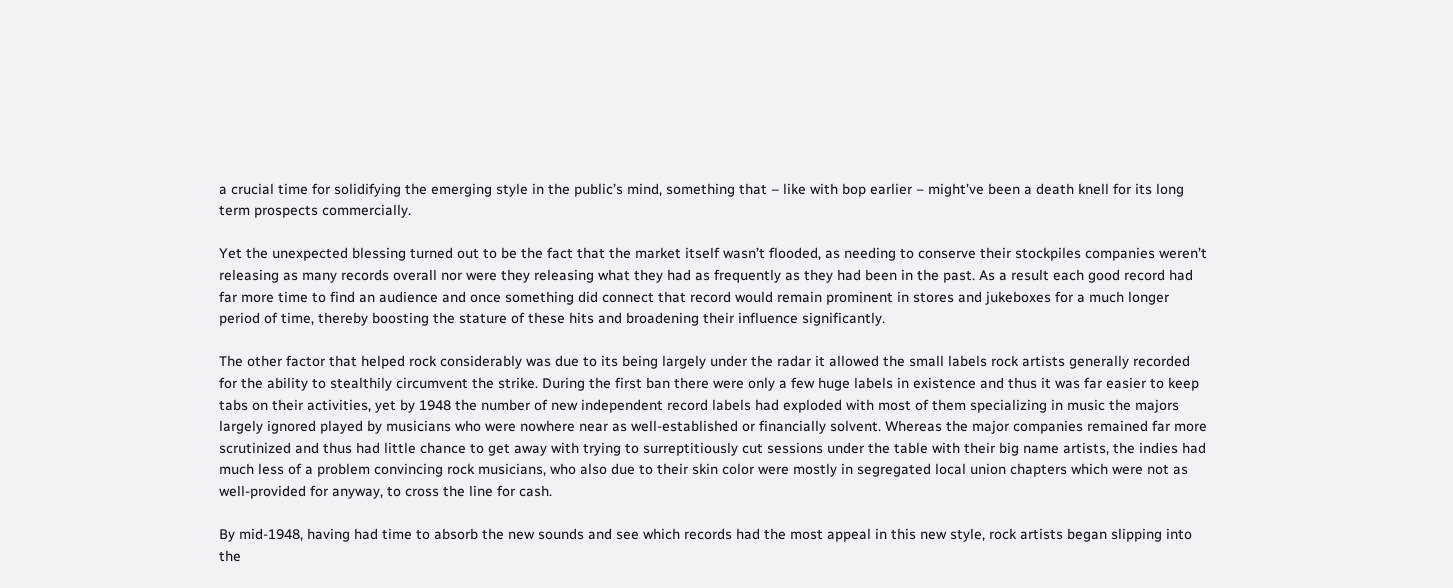a crucial time for solidifying the emerging style in the public’s mind, something that – like with bop earlier – might’ve been a death knell for its long term prospects commercially.

Yet the unexpected blessing turned out to be the fact that the market itself wasn’t flooded, as needing to conserve their stockpiles companies weren’t releasing as many records overall nor were they releasing what they had as frequently as they had been in the past. As a result each good record had far more time to find an audience and once something did connect that record would remain prominent in stores and jukeboxes for a much longer period of time, thereby boosting the stature of these hits and broadening their influence significantly.

The other factor that helped rock considerably was due to its being largely under the radar it allowed the small labels rock artists generally recorded for the ability to stealthily circumvent the strike. During the first ban there were only a few huge labels in existence and thus it was far easier to keep tabs on their activities, yet by 1948 the number of new independent record labels had exploded with most of them specializing in music the majors largely ignored played by musicians who were nowhere near as well-established or financially solvent. Whereas the major companies remained far more scrutinized and thus had little chance to get away with trying to surreptitiously cut sessions under the table with their big name artists, the indies had much less of a problem convincing rock musicians, who also due to their skin color were mostly in segregated local union chapters which were not as well-provided for anyway, to cross the line for cash.

By mid-1948, having had time to absorb the new sounds and see which records had the most appeal in this new style, rock artists began slipping into the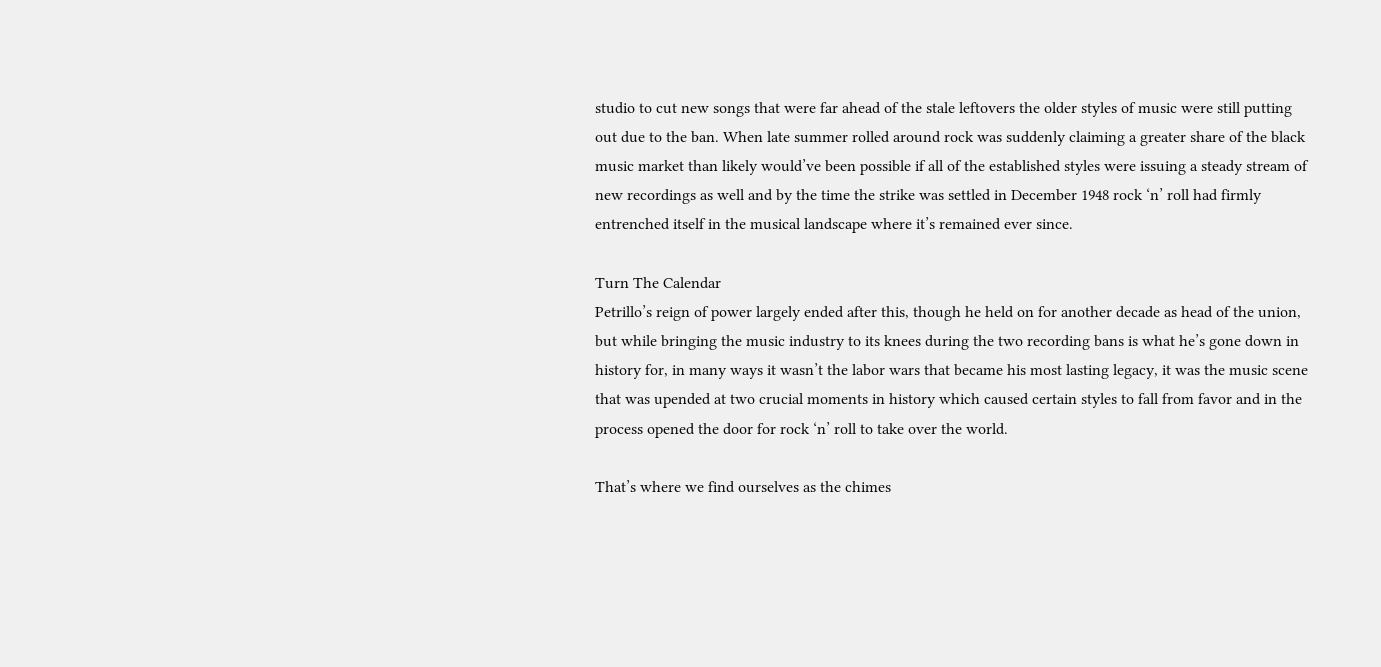studio to cut new songs that were far ahead of the stale leftovers the older styles of music were still putting out due to the ban. When late summer rolled around rock was suddenly claiming a greater share of the black music market than likely would’ve been possible if all of the established styles were issuing a steady stream of new recordings as well and by the time the strike was settled in December 1948 rock ‘n’ roll had firmly entrenched itself in the musical landscape where it’s remained ever since.

Turn The Calendar
Petrillo’s reign of power largely ended after this, though he held on for another decade as head of the union, but while bringing the music industry to its knees during the two recording bans is what he’s gone down in history for, in many ways it wasn’t the labor wars that became his most lasting legacy, it was the music scene that was upended at two crucial moments in history which caused certain styles to fall from favor and in the process opened the door for rock ‘n’ roll to take over the world.

That’s where we find ourselves as the chimes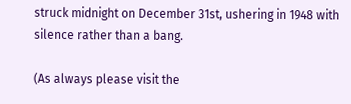struck midnight on December 31st, ushering in 1948 with silence rather than a bang.

(As always please visit the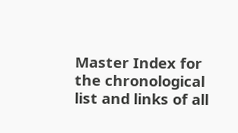Master Index for the chronological list and links of all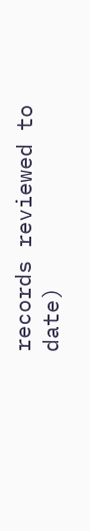records reviewed to date)